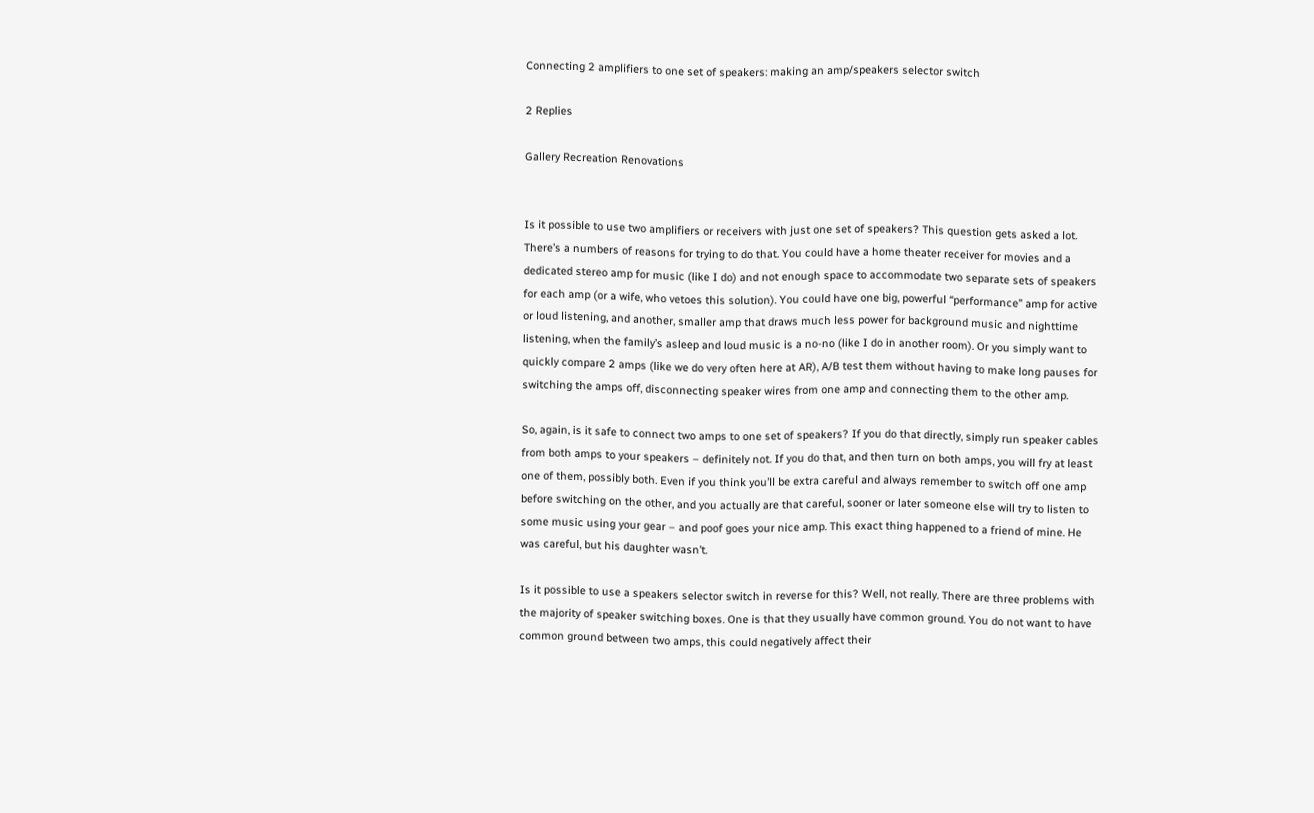Connecting 2 amplifiers to one set of speakers: making an amp/speakers selector switch

2 Replies

Gallery Recreation Renovations


Is it possible to use two amplifiers or receivers with just one set of speakers? This question gets asked a lot. There’s a numbers of reasons for trying to do that. You could have a home theater receiver for movies and a dedicated stereo amp for music (like I do) and not enough space to accommodate two separate sets of speakers for each amp (or a wife, who vetoes this solution). You could have one big, powerful “performance” amp for active or loud listening, and another, smaller amp that draws much less power for background music and nighttime listening, when the family’s asleep and loud music is a no-no (like I do in another room). Or you simply want to quickly compare 2 amps (like we do very often here at AR), A/B test them without having to make long pauses for switching the amps off, disconnecting speaker wires from one amp and connecting them to the other amp.

So, again, is it safe to connect two amps to one set of speakers? If you do that directly, simply run speaker cables from both amps to your speakers – definitely not. If you do that, and then turn on both amps, you will fry at least one of them, possibly both. Even if you think you’ll be extra careful and always remember to switch off one amp before switching on the other, and you actually are that careful, sooner or later someone else will try to listen to some music using your gear – and poof goes your nice amp. This exact thing happened to a friend of mine. He was careful, but his daughter wasn’t.

Is it possible to use a speakers selector switch in reverse for this? Well, not really. There are three problems with the majority of speaker switching boxes. One is that they usually have common ground. You do not want to have common ground between two amps, this could negatively affect their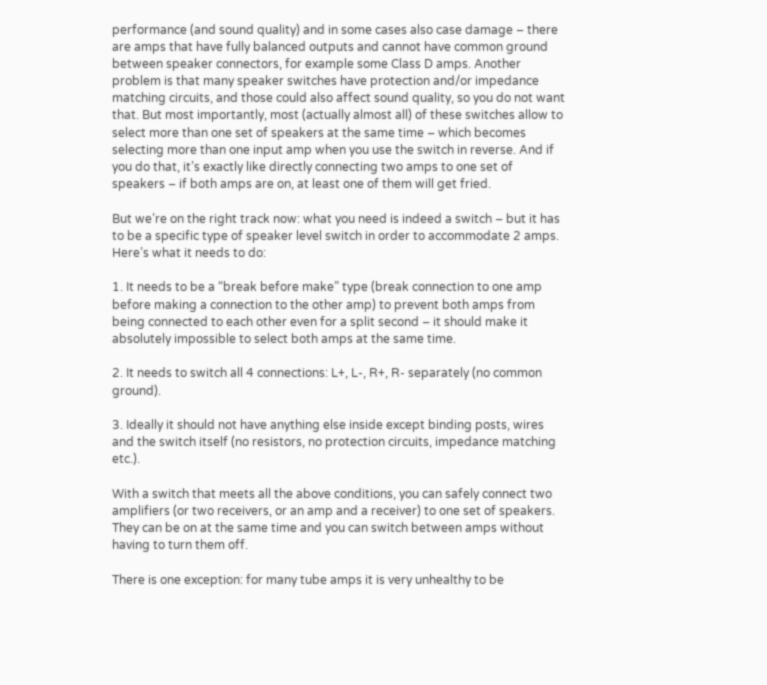performance (and sound quality) and in some cases also case damage – there are amps that have fully balanced outputs and cannot have common ground between speaker connectors, for example some Class D amps. Another problem is that many speaker switches have protection and/or impedance matching circuits, and those could also affect sound quality, so you do not want that. But most importantly, most (actually almost all) of these switches allow to select more than one set of speakers at the same time – which becomes selecting more than one input amp when you use the switch in reverse. And if you do that, it’s exactly like directly connecting two amps to one set of speakers – if both amps are on, at least one of them will get fried.

But we’re on the right track now: what you need is indeed a switch – but it has to be a specific type of speaker level switch in order to accommodate 2 amps. Here’s what it needs to do:

1. It needs to be a “break before make” type (break connection to one amp before making a connection to the other amp) to prevent both amps from being connected to each other even for a split second – it should make it absolutely impossible to select both amps at the same time.

2. It needs to switch all 4 connections: L+, L-, R+, R- separately (no common ground).

3. Ideally it should not have anything else inside except binding posts, wires and the switch itself (no resistors, no protection circuits, impedance matching etc.).

With a switch that meets all the above conditions, you can safely connect two amplifiers (or two receivers, or an amp and a receiver) to one set of speakers. They can be on at the same time and you can switch between amps without having to turn them off.

There is one exception: for many tube amps it is very unhealthy to be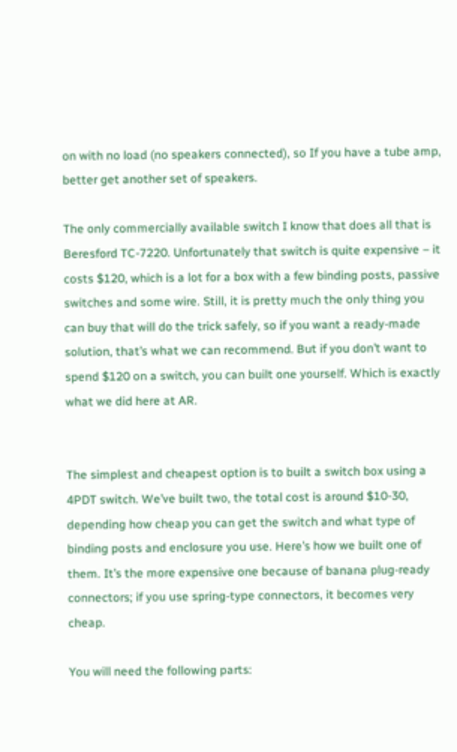on with no load (no speakers connected), so If you have a tube amp, better get another set of speakers.

The only commercially available switch I know that does all that is Beresford TC-7220. Unfortunately that switch is quite expensive – it costs $120, which is a lot for a box with a few binding posts, passive switches and some wire. Still, it is pretty much the only thing you can buy that will do the trick safely, so if you want a ready-made solution, that’s what we can recommend. But if you don’t want to spend $120 on a switch, you can built one yourself. Which is exactly what we did here at AR.


The simplest and cheapest option is to built a switch box using a 4PDT switch. We’ve built two, the total cost is around $10-30, depending how cheap you can get the switch and what type of binding posts and enclosure you use. Here’s how we built one of them. It’s the more expensive one because of banana plug-ready connectors; if you use spring-type connectors, it becomes very cheap.

You will need the following parts: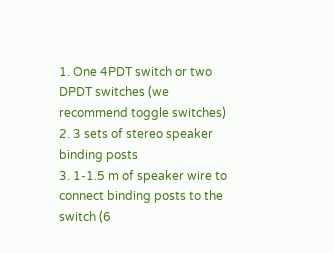1. One 4PDT switch or two DPDT switches (we recommend toggle switches)
2. 3 sets of stereo speaker binding posts
3. 1-1.5 m of speaker wire to connect binding posts to the switch (6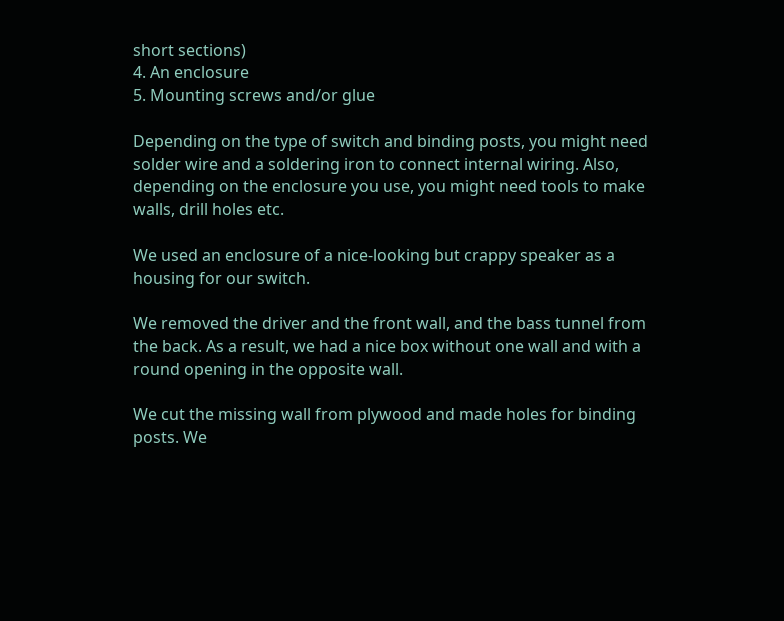short sections)
4. An enclosure
5. Mounting screws and/or glue

Depending on the type of switch and binding posts, you might need solder wire and a soldering iron to connect internal wiring. Also, depending on the enclosure you use, you might need tools to make walls, drill holes etc.

We used an enclosure of a nice-looking but crappy speaker as a housing for our switch.

We removed the driver and the front wall, and the bass tunnel from the back. As a result, we had a nice box without one wall and with a round opening in the opposite wall.

We cut the missing wall from plywood and made holes for binding posts. We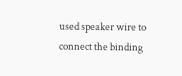used speaker wire to connect the binding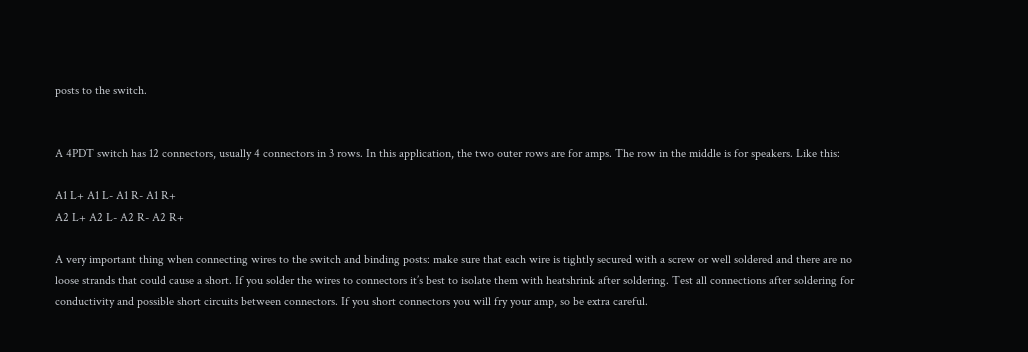posts to the switch.


A 4PDT switch has 12 connectors, usually 4 connectors in 3 rows. In this application, the two outer rows are for amps. The row in the middle is for speakers. Like this:

A1 L+ A1 L- A1 R- A1 R+
A2 L+ A2 L- A2 R- A2 R+

A very important thing when connecting wires to the switch and binding posts: make sure that each wire is tightly secured with a screw or well soldered and there are no loose strands that could cause a short. If you solder the wires to connectors it’s best to isolate them with heatshrink after soldering. Test all connections after soldering for conductivity and possible short circuits between connectors. If you short connectors you will fry your amp, so be extra careful.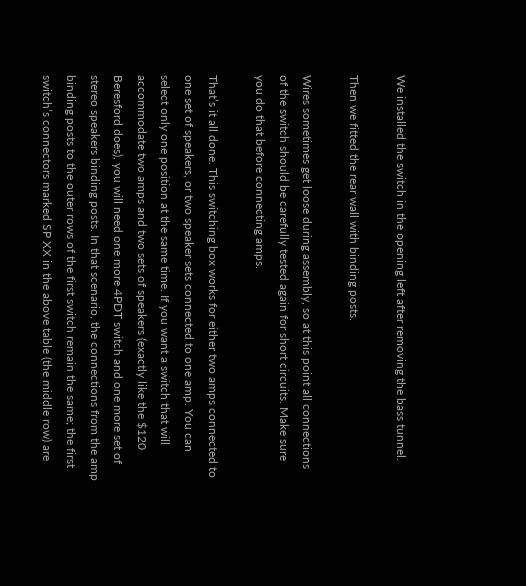We installed the switch in the opening left after removing the bass tunnel.

Then we fitted the rear wall with binding posts.

Wires sometimes get loose during assembly, so at this point all connections of the switch should be carefully tested again for short circuits. Make sure you do that before connecting amps.

That’s it all done. This switching box works for either two amps connected to one set of speakers, or two speaker sets connected to one amp. You can select only one position at the same time. If you want a switch that will accommodate two amps and two sets of speakers (exactly like the $120 Beresford does), you will need one more 4PDT switch and one more set of stereo speakers binding posts. In that scenario, the connections from the amp binding posts to the outer rows of the first switch remain the same; the first switch’s connectors marked SP XX in the above table (the middle row) are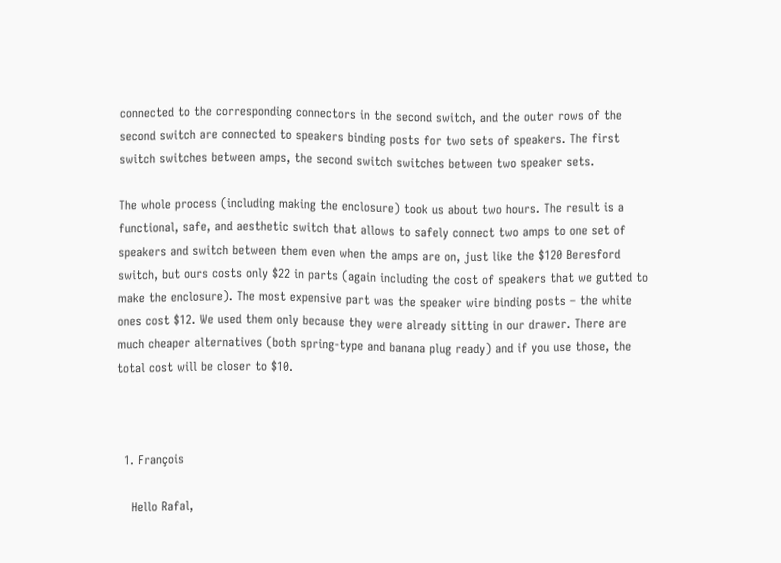connected to the corresponding connectors in the second switch, and the outer rows of the second switch are connected to speakers binding posts for two sets of speakers. The first switch switches between amps, the second switch switches between two speaker sets.

The whole process (including making the enclosure) took us about two hours. The result is a functional, safe, and aesthetic switch that allows to safely connect two amps to one set of speakers and switch between them even when the amps are on, just like the $120 Beresford switch, but ours costs only $22 in parts (again including the cost of speakers that we gutted to make the enclosure). The most expensive part was the speaker wire binding posts – the white ones cost $12. We used them only because they were already sitting in our drawer. There are much cheaper alternatives (both spring-type and banana plug ready) and if you use those, the total cost will be closer to $10.



  1. François

    Hello Rafal,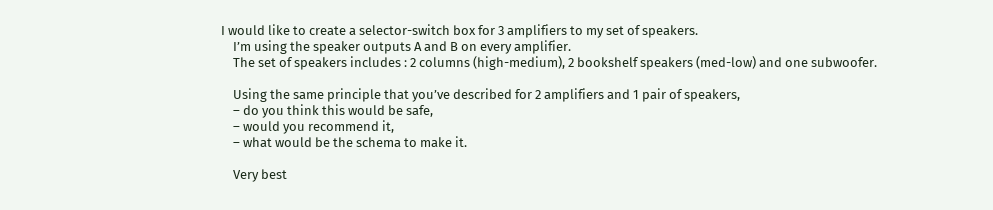I would like to create a selector-switch box for 3 amplifiers to my set of speakers.
    I’m using the speaker outputs A and B on every amplifier.
    The set of speakers includes : 2 columns (high-medium), 2 bookshelf speakers (med-low) and one subwoofer.

    Using the same principle that you’ve described for 2 amplifiers and 1 pair of speakers,
    – do you think this would be safe,
    – would you recommend it,
    – what would be the schema to make it.

    Very best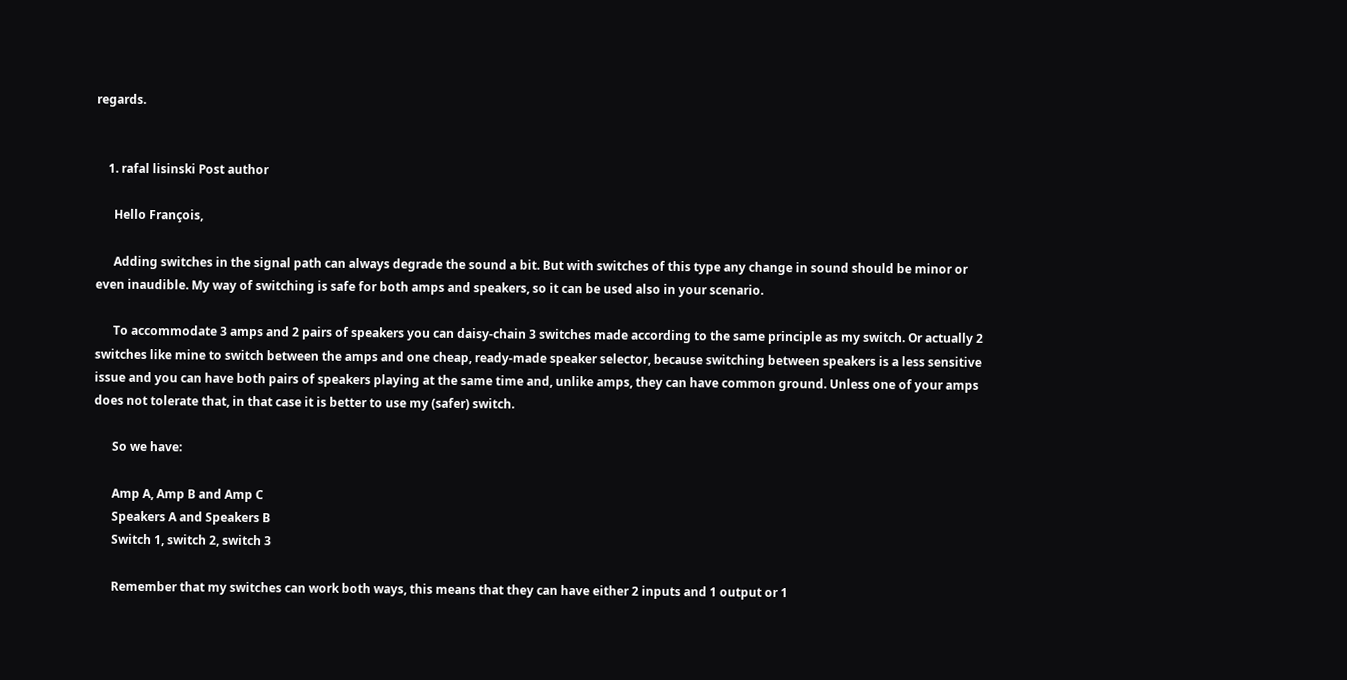regards.


    1. rafal lisinski Post author

      Hello François,

      Adding switches in the signal path can always degrade the sound a bit. But with switches of this type any change in sound should be minor or even inaudible. My way of switching is safe for both amps and speakers, so it can be used also in your scenario.

      To accommodate 3 amps and 2 pairs of speakers you can daisy-chain 3 switches made according to the same principle as my switch. Or actually 2 switches like mine to switch between the amps and one cheap, ready-made speaker selector, because switching between speakers is a less sensitive issue and you can have both pairs of speakers playing at the same time and, unlike amps, they can have common ground. Unless one of your amps does not tolerate that, in that case it is better to use my (safer) switch.

      So we have:

      Amp A, Amp B and Amp C
      Speakers A and Speakers B
      Switch 1, switch 2, switch 3

      Remember that my switches can work both ways, this means that they can have either 2 inputs and 1 output or 1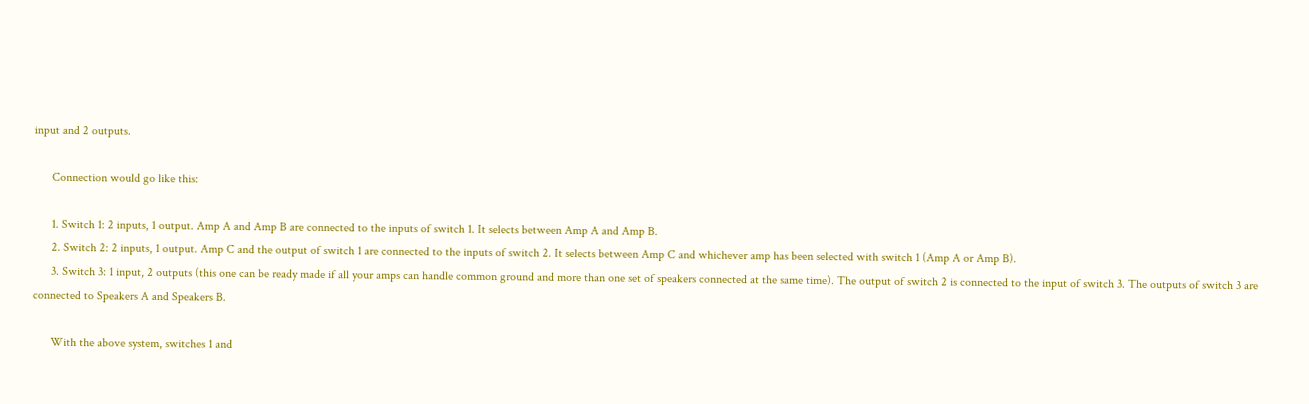input and 2 outputs.

      Connection would go like this:

      1. Switch 1: 2 inputs, 1 output. Amp A and Amp B are connected to the inputs of switch 1. It selects between Amp A and Amp B.
      2. Switch 2: 2 inputs, 1 output. Amp C and the output of switch 1 are connected to the inputs of switch 2. It selects between Amp C and whichever amp has been selected with switch 1 (Amp A or Amp B).
      3. Switch 3: 1 input, 2 outputs (this one can be ready made if all your amps can handle common ground and more than one set of speakers connected at the same time). The output of switch 2 is connected to the input of switch 3. The outputs of switch 3 are connected to Speakers A and Speakers B.

      With the above system, switches 1 and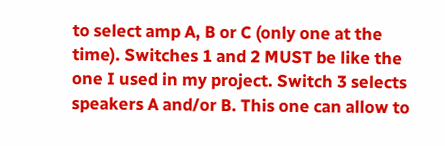to select amp A, B or C (only one at the time). Switches 1 and 2 MUST be like the one I used in my project. Switch 3 selects speakers A and/or B. This one can allow to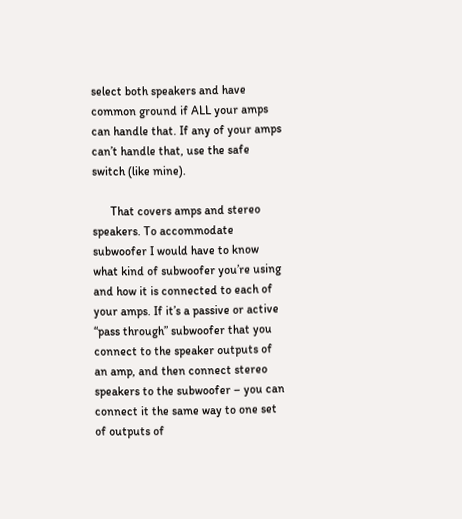select both speakers and have common ground if ALL your amps can handle that. If any of your amps can’t handle that, use the safe switch (like mine).

      That covers amps and stereo speakers. To accommodate subwoofer I would have to know what kind of subwoofer you’re using and how it is connected to each of your amps. If it’s a passive or active “pass through” subwoofer that you connect to the speaker outputs of an amp, and then connect stereo speakers to the subwoofer – you can connect it the same way to one set of outputs of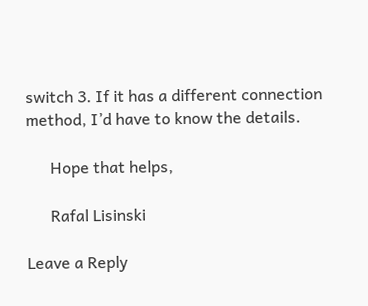switch 3. If it has a different connection method, I’d have to know the details.

      Hope that helps,

      Rafal Lisinski

Leave a Reply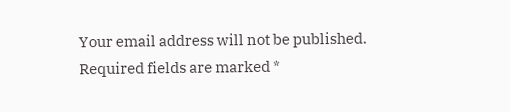Your email address will not be published. Required fields are marked *